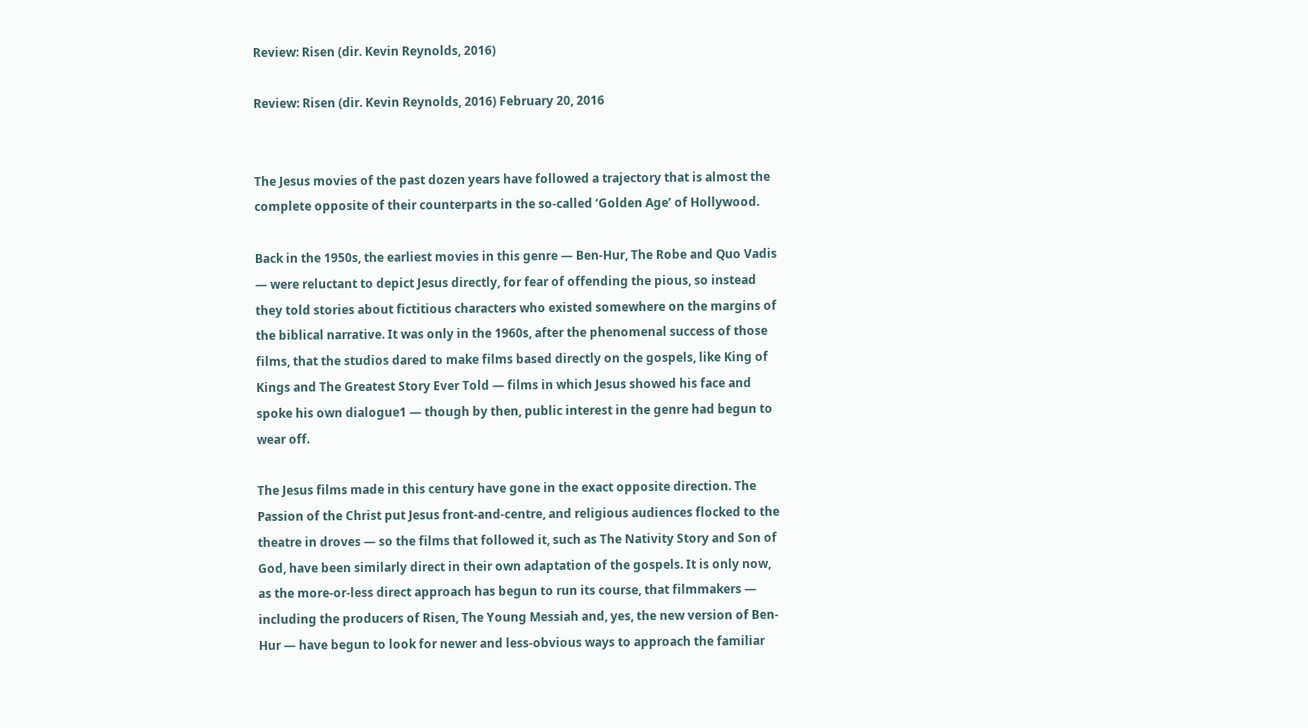Review: Risen (dir. Kevin Reynolds, 2016)

Review: Risen (dir. Kevin Reynolds, 2016) February 20, 2016


The Jesus movies of the past dozen years have followed a trajectory that is almost the complete opposite of their counterparts in the so-called ‘Golden Age’ of Hollywood.

Back in the 1950s, the earliest movies in this genre — Ben-Hur, The Robe and Quo Vadis — were reluctant to depict Jesus directly, for fear of offending the pious, so instead they told stories about fictitious characters who existed somewhere on the margins of the biblical narrative. It was only in the 1960s, after the phenomenal success of those films, that the studios dared to make films based directly on the gospels, like King of Kings and The Greatest Story Ever Told — films in which Jesus showed his face and spoke his own dialogue1 — though by then, public interest in the genre had begun to wear off.

The Jesus films made in this century have gone in the exact opposite direction. The Passion of the Christ put Jesus front-and-centre, and religious audiences flocked to the theatre in droves — so the films that followed it, such as The Nativity Story and Son of God, have been similarly direct in their own adaptation of the gospels. It is only now, as the more-or-less direct approach has begun to run its course, that filmmakers — including the producers of Risen, The Young Messiah and, yes, the new version of Ben-Hur — have begun to look for newer and less-obvious ways to approach the familiar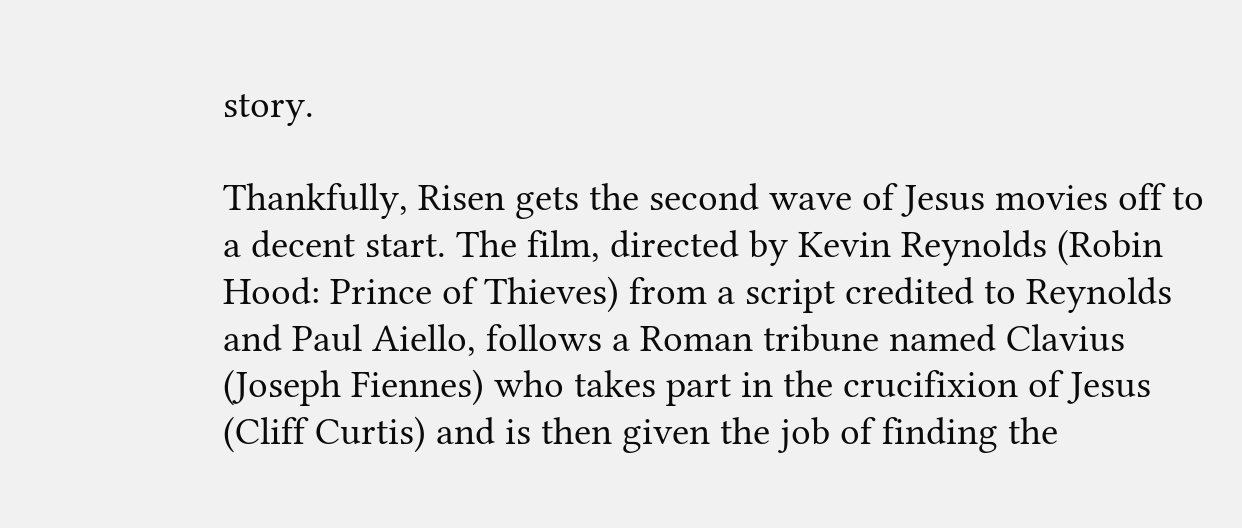story.

Thankfully, Risen gets the second wave of Jesus movies off to a decent start. The film, directed by Kevin Reynolds (Robin Hood: Prince of Thieves) from a script credited to Reynolds and Paul Aiello, follows a Roman tribune named Clavius (Joseph Fiennes) who takes part in the crucifixion of Jesus (Cliff Curtis) and is then given the job of finding the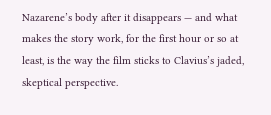Nazarene’s body after it disappears — and what makes the story work, for the first hour or so at least, is the way the film sticks to Clavius’s jaded, skeptical perspective.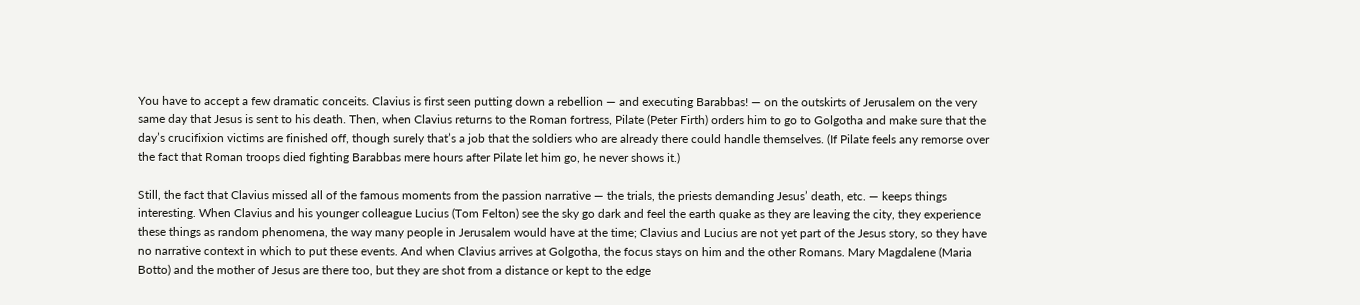You have to accept a few dramatic conceits. Clavius is first seen putting down a rebellion — and executing Barabbas! — on the outskirts of Jerusalem on the very same day that Jesus is sent to his death. Then, when Clavius returns to the Roman fortress, Pilate (Peter Firth) orders him to go to Golgotha and make sure that the day’s crucifixion victims are finished off, though surely that’s a job that the soldiers who are already there could handle themselves. (If Pilate feels any remorse over the fact that Roman troops died fighting Barabbas mere hours after Pilate let him go, he never shows it.)

Still, the fact that Clavius missed all of the famous moments from the passion narrative — the trials, the priests demanding Jesus’ death, etc. — keeps things interesting. When Clavius and his younger colleague Lucius (Tom Felton) see the sky go dark and feel the earth quake as they are leaving the city, they experience these things as random phenomena, the way many people in Jerusalem would have at the time; Clavius and Lucius are not yet part of the Jesus story, so they have no narrative context in which to put these events. And when Clavius arrives at Golgotha, the focus stays on him and the other Romans. Mary Magdalene (Maria Botto) and the mother of Jesus are there too, but they are shot from a distance or kept to the edge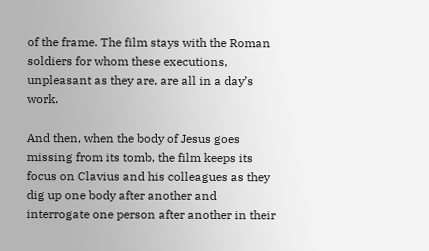of the frame. The film stays with the Roman soldiers for whom these executions, unpleasant as they are, are all in a day’s work.

And then, when the body of Jesus goes missing from its tomb, the film keeps its focus on Clavius and his colleagues as they dig up one body after another and interrogate one person after another in their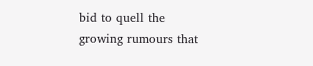bid to quell the growing rumours that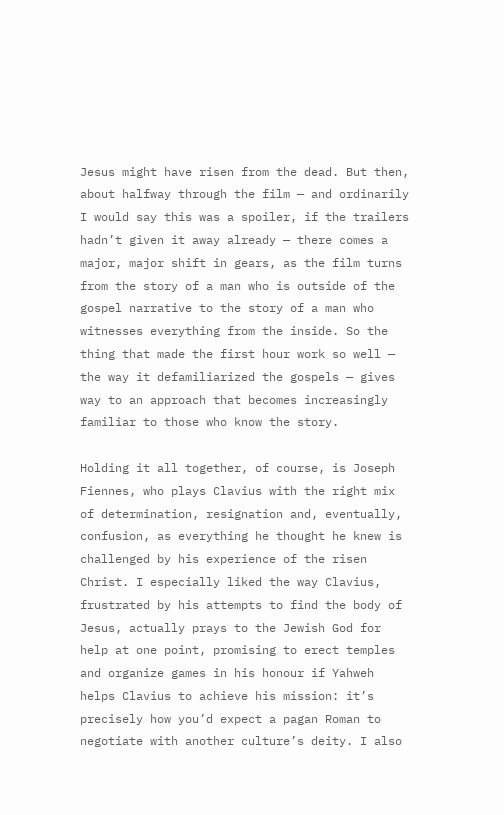Jesus might have risen from the dead. But then, about halfway through the film — and ordinarily I would say this was a spoiler, if the trailers hadn’t given it away already — there comes a major, major shift in gears, as the film turns from the story of a man who is outside of the gospel narrative to the story of a man who witnesses everything from the inside. So the thing that made the first hour work so well — the way it defamiliarized the gospels — gives way to an approach that becomes increasingly familiar to those who know the story.

Holding it all together, of course, is Joseph Fiennes, who plays Clavius with the right mix of determination, resignation and, eventually, confusion, as everything he thought he knew is challenged by his experience of the risen Christ. I especially liked the way Clavius, frustrated by his attempts to find the body of Jesus, actually prays to the Jewish God for help at one point, promising to erect temples and organize games in his honour if Yahweh helps Clavius to achieve his mission: it’s precisely how you’d expect a pagan Roman to negotiate with another culture’s deity. I also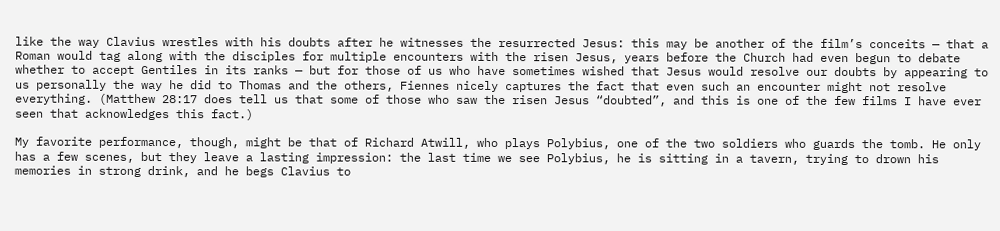like the way Clavius wrestles with his doubts after he witnesses the resurrected Jesus: this may be another of the film’s conceits — that a Roman would tag along with the disciples for multiple encounters with the risen Jesus, years before the Church had even begun to debate whether to accept Gentiles in its ranks — but for those of us who have sometimes wished that Jesus would resolve our doubts by appearing to us personally the way he did to Thomas and the others, Fiennes nicely captures the fact that even such an encounter might not resolve everything. (Matthew 28:17 does tell us that some of those who saw the risen Jesus “doubted”, and this is one of the few films I have ever seen that acknowledges this fact.)

My favorite performance, though, might be that of Richard Atwill, who plays Polybius, one of the two soldiers who guards the tomb. He only has a few scenes, but they leave a lasting impression: the last time we see Polybius, he is sitting in a tavern, trying to drown his memories in strong drink, and he begs Clavius to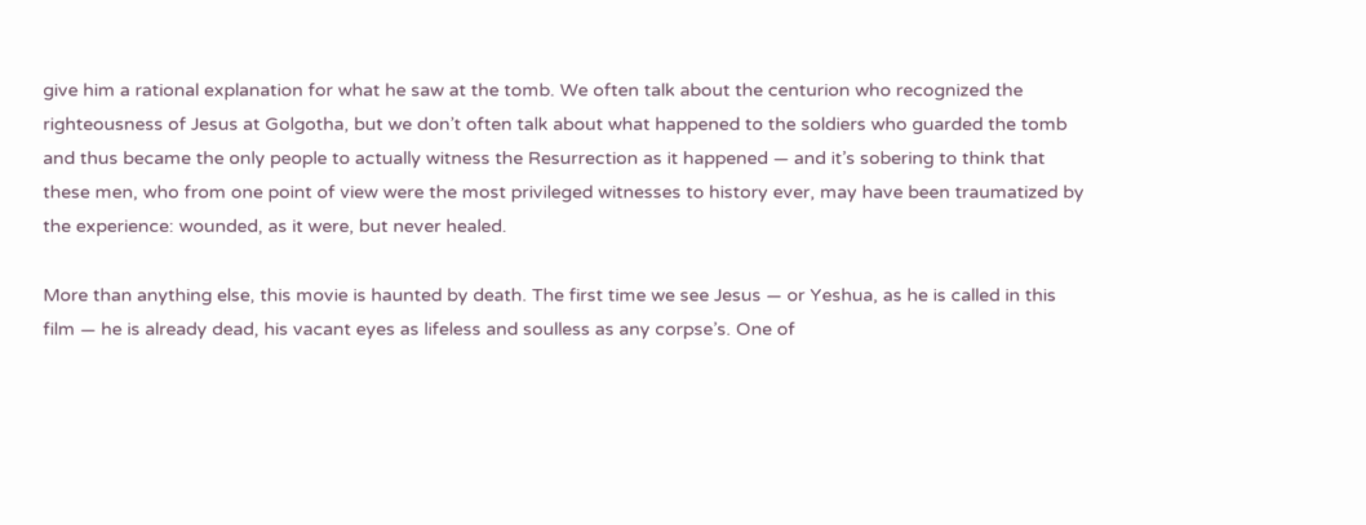give him a rational explanation for what he saw at the tomb. We often talk about the centurion who recognized the righteousness of Jesus at Golgotha, but we don’t often talk about what happened to the soldiers who guarded the tomb and thus became the only people to actually witness the Resurrection as it happened — and it’s sobering to think that these men, who from one point of view were the most privileged witnesses to history ever, may have been traumatized by the experience: wounded, as it were, but never healed.

More than anything else, this movie is haunted by death. The first time we see Jesus — or Yeshua, as he is called in this film — he is already dead, his vacant eyes as lifeless and soulless as any corpse’s. One of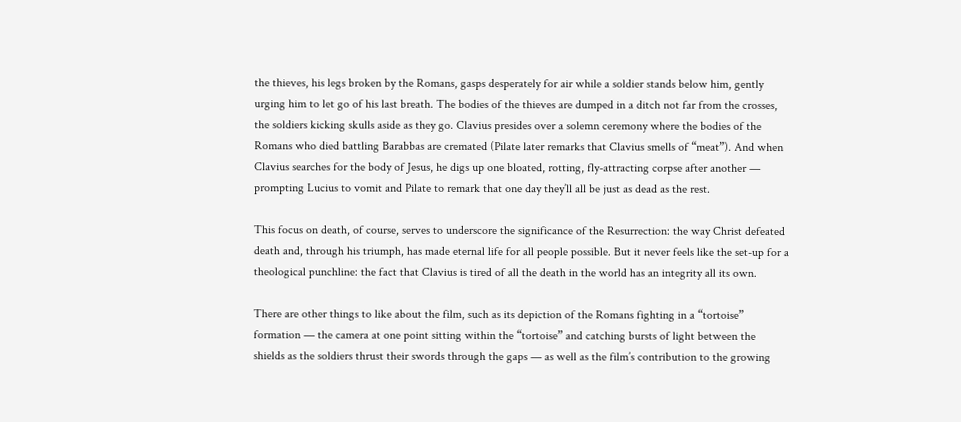the thieves, his legs broken by the Romans, gasps desperately for air while a soldier stands below him, gently urging him to let go of his last breath. The bodies of the thieves are dumped in a ditch not far from the crosses, the soldiers kicking skulls aside as they go. Clavius presides over a solemn ceremony where the bodies of the Romans who died battling Barabbas are cremated (Pilate later remarks that Clavius smells of “meat”). And when Clavius searches for the body of Jesus, he digs up one bloated, rotting, fly-attracting corpse after another — prompting Lucius to vomit and Pilate to remark that one day they’ll all be just as dead as the rest.

This focus on death, of course, serves to underscore the significance of the Resurrection: the way Christ defeated death and, through his triumph, has made eternal life for all people possible. But it never feels like the set-up for a theological punchline: the fact that Clavius is tired of all the death in the world has an integrity all its own.

There are other things to like about the film, such as its depiction of the Romans fighting in a “tortoise” formation — the camera at one point sitting within the “tortoise” and catching bursts of light between the shields as the soldiers thrust their swords through the gaps — as well as the film’s contribution to the growing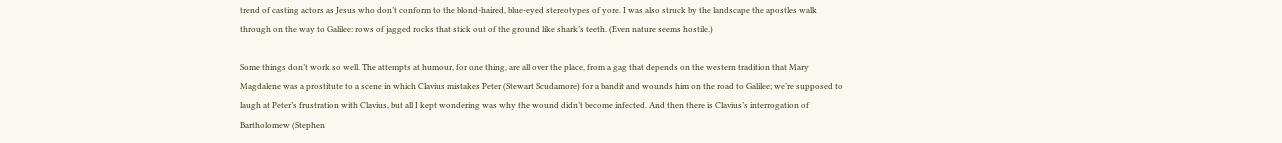trend of casting actors as Jesus who don’t conform to the blond-haired, blue-eyed stereotypes of yore. I was also struck by the landscape the apostles walk through on the way to Galilee: rows of jagged rocks that stick out of the ground like shark’s teeth. (Even nature seems hostile.)

Some things don’t work so well. The attempts at humour, for one thing, are all over the place, from a gag that depends on the western tradition that Mary Magdalene was a prostitute to a scene in which Clavius mistakes Peter (Stewart Scudamore) for a bandit and wounds him on the road to Galilee; we’re supposed to laugh at Peter’s frustration with Clavius, but all I kept wondering was why the wound didn’t become infected. And then there is Clavius’s interrogation of Bartholomew (Stephen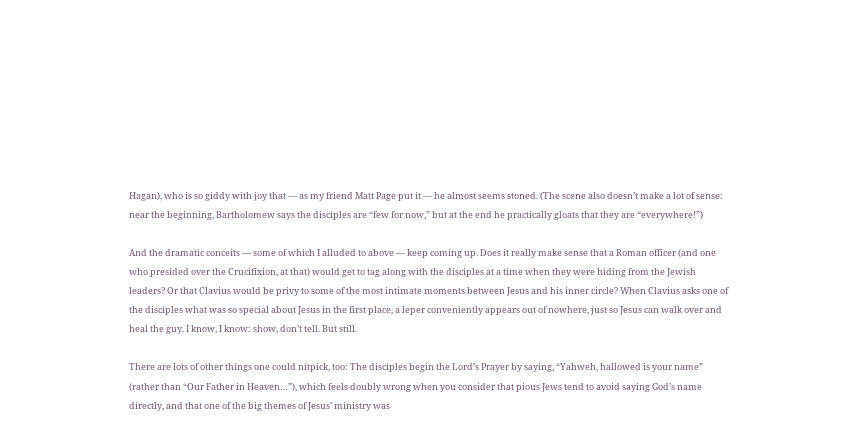Hagan), who is so giddy with joy that — as my friend Matt Page put it — he almost seems stoned. (The scene also doesn’t make a lot of sense: near the beginning, Bartholomew says the disciples are “few for now,” but at the end he practically gloats that they are “everywhere!”)

And the dramatic conceits — some of which I alluded to above — keep coming up. Does it really make sense that a Roman officer (and one who presided over the Crucifixion, at that) would get to tag along with the disciples at a time when they were hiding from the Jewish leaders? Or that Clavius would be privy to some of the most intimate moments between Jesus and his inner circle? When Clavius asks one of the disciples what was so special about Jesus in the first place, a leper conveniently appears out of nowhere, just so Jesus can walk over and heal the guy. I know, I know: show, don’t tell. But still.

There are lots of other things one could nitpick, too: The disciples begin the Lord’s Prayer by saying, “Yahweh, hallowed is your name” (rather than “Our Father in Heaven…”), which feels doubly wrong when you consider that pious Jews tend to avoid saying God’s name directly, and that one of the big themes of Jesus’ ministry was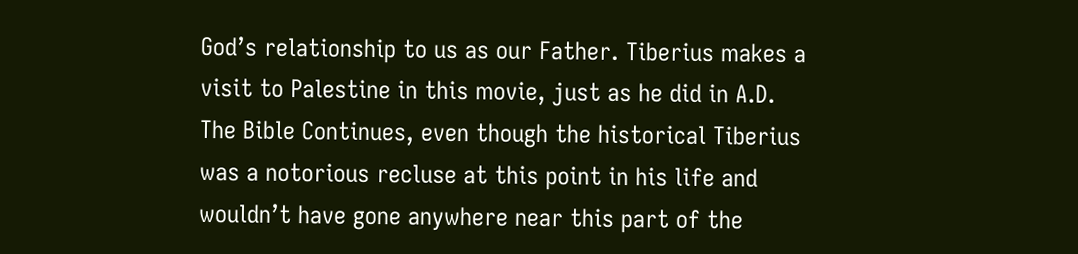God’s relationship to us as our Father. Tiberius makes a visit to Palestine in this movie, just as he did in A.D. The Bible Continues, even though the historical Tiberius was a notorious recluse at this point in his life and wouldn’t have gone anywhere near this part of the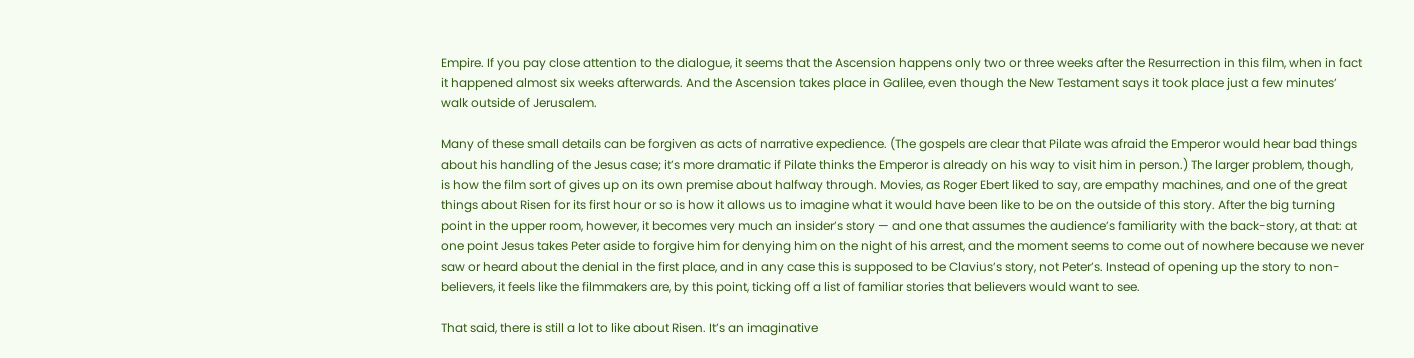Empire. If you pay close attention to the dialogue, it seems that the Ascension happens only two or three weeks after the Resurrection in this film, when in fact it happened almost six weeks afterwards. And the Ascension takes place in Galilee, even though the New Testament says it took place just a few minutes’ walk outside of Jerusalem.

Many of these small details can be forgiven as acts of narrative expedience. (The gospels are clear that Pilate was afraid the Emperor would hear bad things about his handling of the Jesus case; it’s more dramatic if Pilate thinks the Emperor is already on his way to visit him in person.) The larger problem, though, is how the film sort of gives up on its own premise about halfway through. Movies, as Roger Ebert liked to say, are empathy machines, and one of the great things about Risen for its first hour or so is how it allows us to imagine what it would have been like to be on the outside of this story. After the big turning point in the upper room, however, it becomes very much an insider’s story — and one that assumes the audience’s familiarity with the back-story, at that: at one point Jesus takes Peter aside to forgive him for denying him on the night of his arrest, and the moment seems to come out of nowhere because we never saw or heard about the denial in the first place, and in any case this is supposed to be Clavius’s story, not Peter’s. Instead of opening up the story to non-believers, it feels like the filmmakers are, by this point, ticking off a list of familiar stories that believers would want to see.

That said, there is still a lot to like about Risen. It’s an imaginative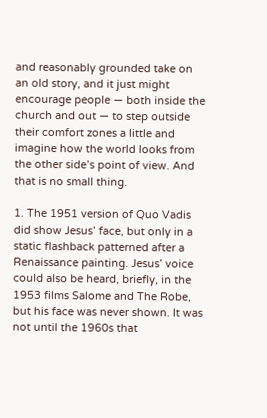and reasonably grounded take on an old story, and it just might encourage people — both inside the church and out — to step outside their comfort zones a little and imagine how the world looks from the other side’s point of view. And that is no small thing.

1. The 1951 version of Quo Vadis did show Jesus’ face, but only in a static flashback patterned after a Renaissance painting. Jesus’ voice could also be heard, briefly, in the 1953 films Salome and The Robe, but his face was never shown. It was not until the 1960s that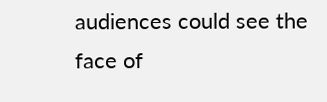audiences could see the face of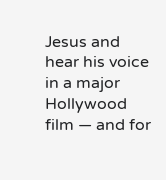Jesus and hear his voice in a major Hollywood film — and for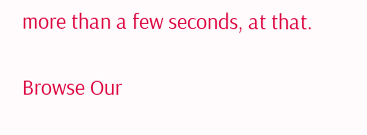more than a few seconds, at that.

Browse Our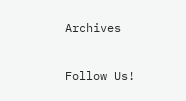Archives

Follow Us!